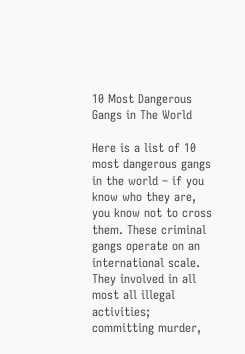10 Most Dangerous Gangs in The World

Here is a list of 10 most dangerous gangs in the world – if you know who they are, you know not to cross them. These criminal gangs operate on an international scale. They involved in all most all illegal activities; committing murder,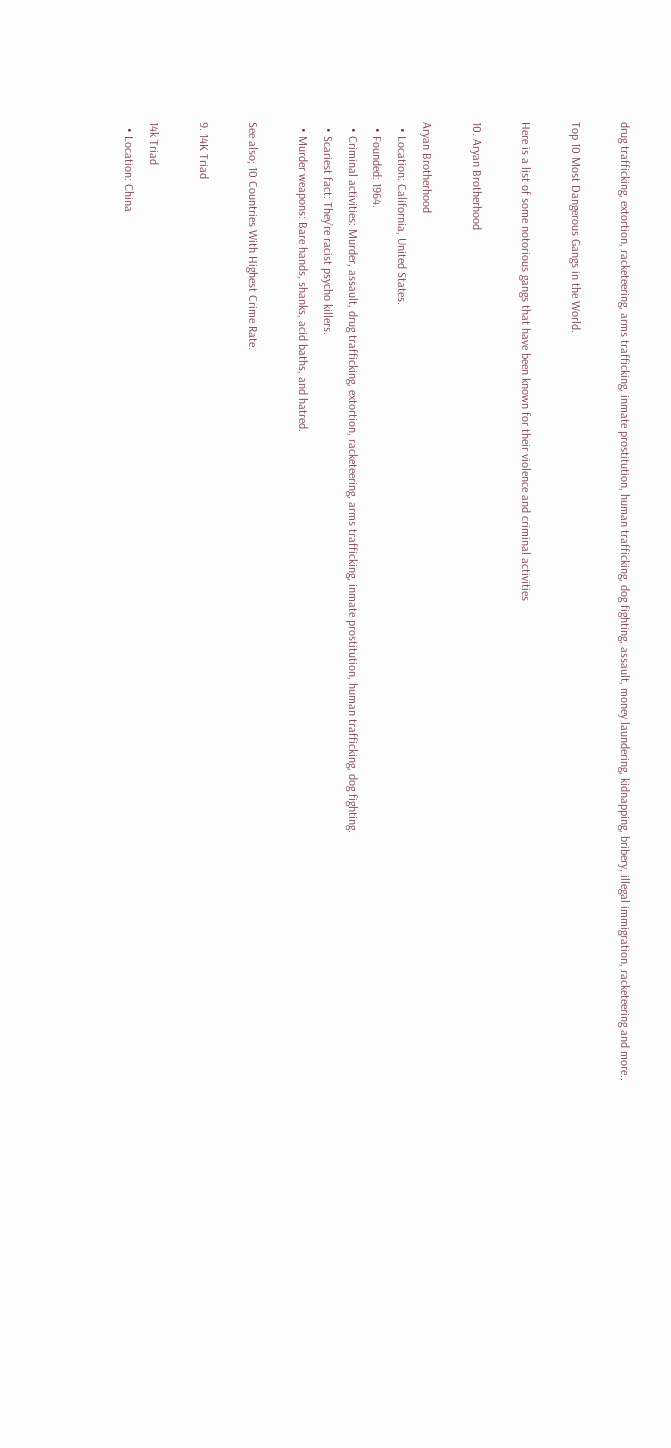drug trafficking, extortion, racketeering, arms trafficking, inmate prostitution, human trafficking, dog fighting, assault, money laundering, kidnapping, bribery, illegal immigration, racketeering and more..

Top 10 Most Dangerous Gangs in the World.

Here is a list of some notorious gangs that have been known for their violence and criminal activities

10. Aryan Brotherhood

Aryan Brotherhood
  • Location: California, United States.
  • Founded: 1964.
  • Criminal activities: Murder, assault, drug trafficking, extortion, racketeering, arms trafficking, inmate prostitution, human trafficking, dog fighting.
  • Scariest fact: They’re racist psycho killers.
  • Murder weapons: Bare hands, shanks, acid baths, and hatred.

See also; 10 Countries With Highest Crime Rate.

9. 14K Triad

14k Triad
  • Location: China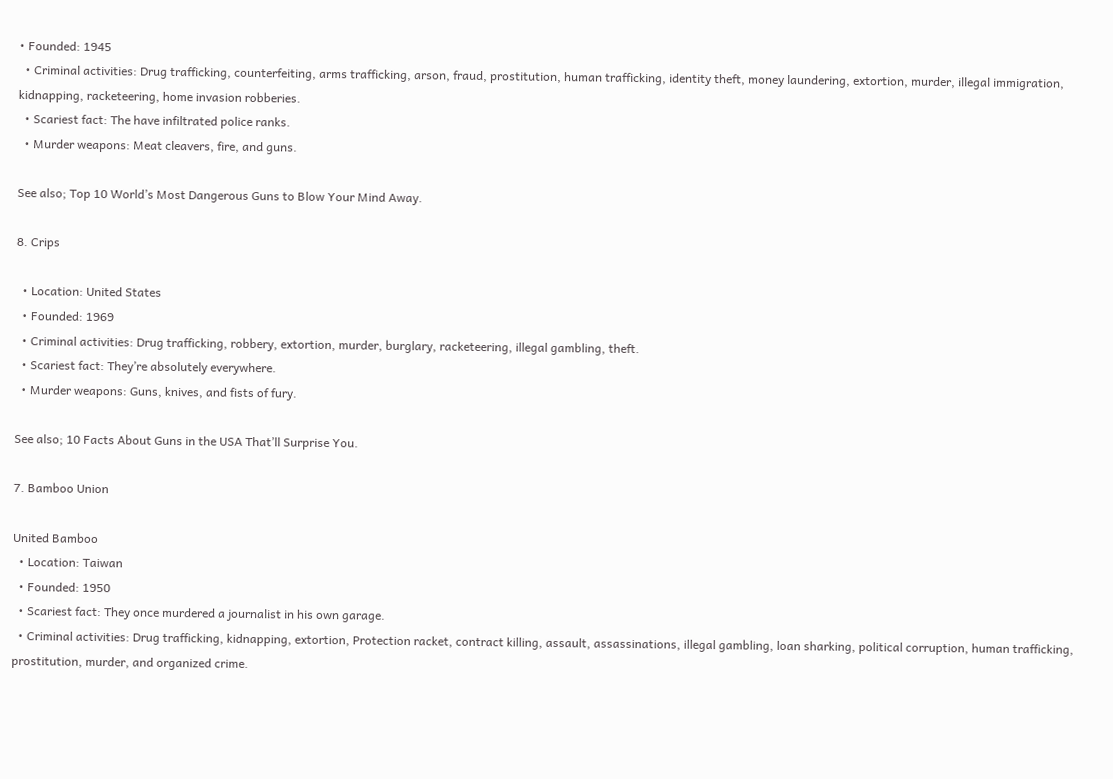• Founded: 1945
  • Criminal activities: Drug trafficking, counterfeiting, arms trafficking, arson, fraud, prostitution, human trafficking, identity theft, money laundering, extortion, murder, illegal immigration, kidnapping, racketeering, home invasion robberies.
  • Scariest fact: The have infiltrated police ranks.
  • Murder weapons: Meat cleavers, fire, and guns.

See also; Top 10 World’s Most Dangerous Guns to Blow Your Mind Away.

8. Crips

  • Location: United States
  • Founded: 1969
  • Criminal activities: Drug trafficking, robbery, extortion, murder, burglary, racketeering, illegal gambling, theft.
  • Scariest fact: They’re absolutely everywhere.
  • Murder weapons: Guns, knives, and fists of fury.

See also; 10 Facts About Guns in the USA That’ll Surprise You.

7. Bamboo Union

United Bamboo
  • Location: Taiwan
  • Founded: 1950
  • Scariest fact: They once murdered a journalist in his own garage.
  • Criminal activities: Drug trafficking, kidnapping, extortion, Protection racket, contract killing, assault, assassinations, illegal gambling, loan sharking, political corruption, human trafficking, prostitution, murder, and organized crime.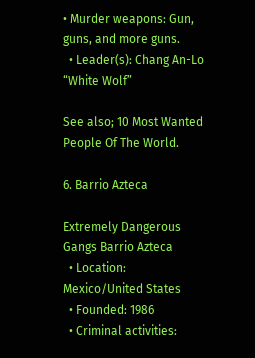• Murder weapons: Gun, guns, and more guns.
  • Leader(s): Chang An-Lo “White Wolf”

See also; 10 Most Wanted People Of The World.

6. Barrio Azteca

Extremely Dangerous Gangs Barrio Azteca
  • Location: Mexico/United States
  • Founded: 1986
  • Criminal activities: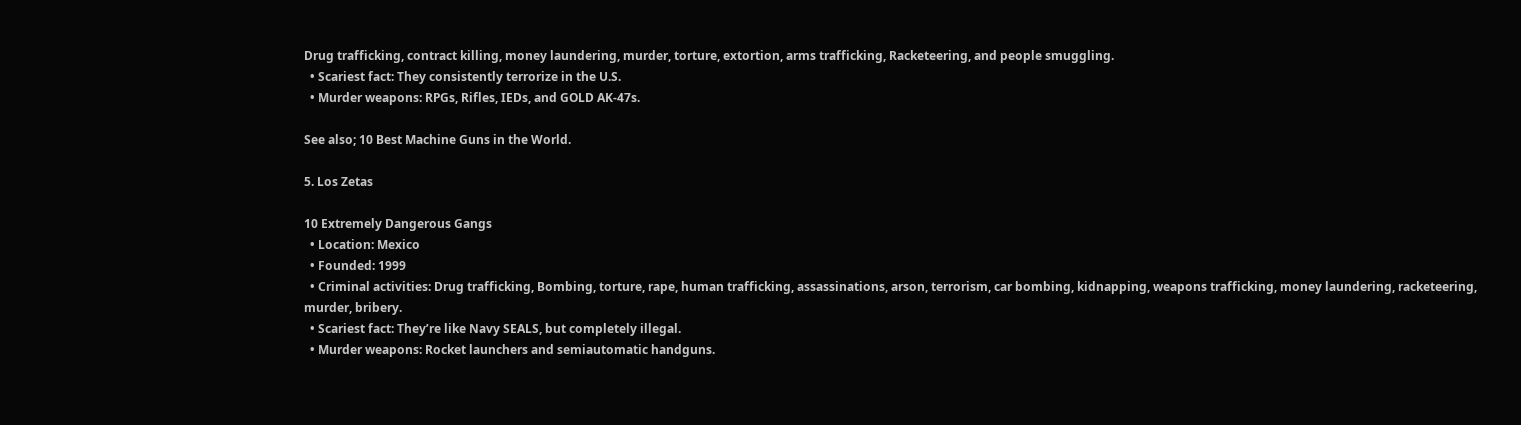Drug trafficking, contract killing, money laundering, murder, torture, extortion, arms trafficking, Racketeering, and people smuggling.
  • Scariest fact: They consistently terrorize in the U.S.
  • Murder weapons: RPGs, Rifles, IEDs, and GOLD AK-47s.

See also; 10 Best Machine Guns in the World.

5. Los Zetas

10 Extremely Dangerous Gangs
  • Location: Mexico
  • Founded: 1999
  • Criminal activities: Drug trafficking, Bombing, torture, rape, human trafficking, assassinations, arson, terrorism, car bombing, kidnapping, weapons trafficking, money laundering, racketeering, murder, bribery.
  • Scariest fact: They’re like Navy SEALS, but completely illegal.
  • Murder weapons: Rocket launchers and semiautomatic handguns.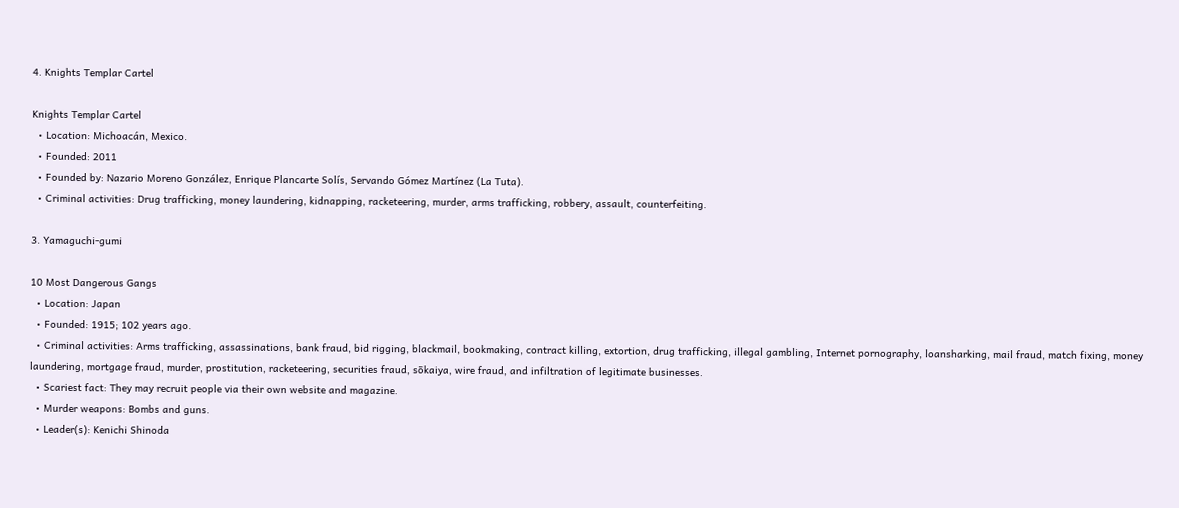4. Knights Templar Cartel

Knights Templar Cartel
  • Location: Michoacán, Mexico.
  • Founded: 2011
  • Founded by: Nazario Moreno González, Enrique Plancarte Solís, Servando Gómez Martínez (La Tuta).
  • Criminal activities: Drug trafficking, money laundering, kidnapping, racketeering, murder, arms trafficking, robbery, assault, counterfeiting.

3. Yamaguchi-gumi

10 Most Dangerous Gangs
  • Location: Japan
  • Founded: 1915; 102 years ago.
  • Criminal activities: Arms trafficking, assassinations, bank fraud, bid rigging, blackmail, bookmaking, contract killing, extortion, drug trafficking, illegal gambling, Internet pornography, loansharking, mail fraud, match fixing, money laundering, mortgage fraud, murder, prostitution, racketeering, securities fraud, sōkaiya, wire fraud, and infiltration of legitimate businesses.
  • Scariest fact: They may recruit people via their own website and magazine.
  • Murder weapons: Bombs and guns.
  • Leader(s): Kenichi Shinoda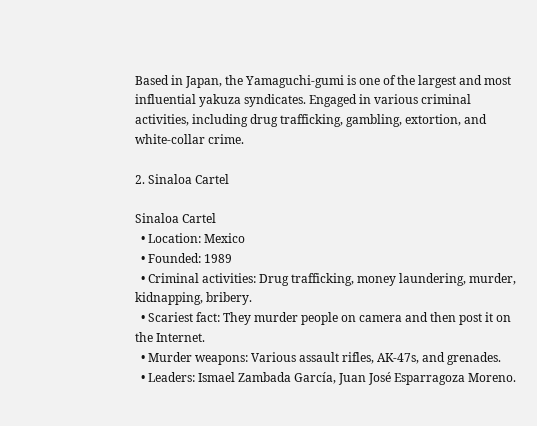Based in Japan, the Yamaguchi-gumi is one of the largest and most influential yakuza syndicates. Engaged in various criminal activities, including drug trafficking, gambling, extortion, and white-collar crime.

2. Sinaloa Cartel

Sinaloa Cartel
  • Location: Mexico
  • Founded: 1989
  • Criminal activities: Drug trafficking, money laundering, murder, kidnapping, bribery.
  • Scariest fact: They murder people on camera and then post it on the Internet.
  • Murder weapons: Various assault rifles, AK-47s, and grenades.
  • Leaders: Ismael Zambada García, Juan José Esparragoza Moreno.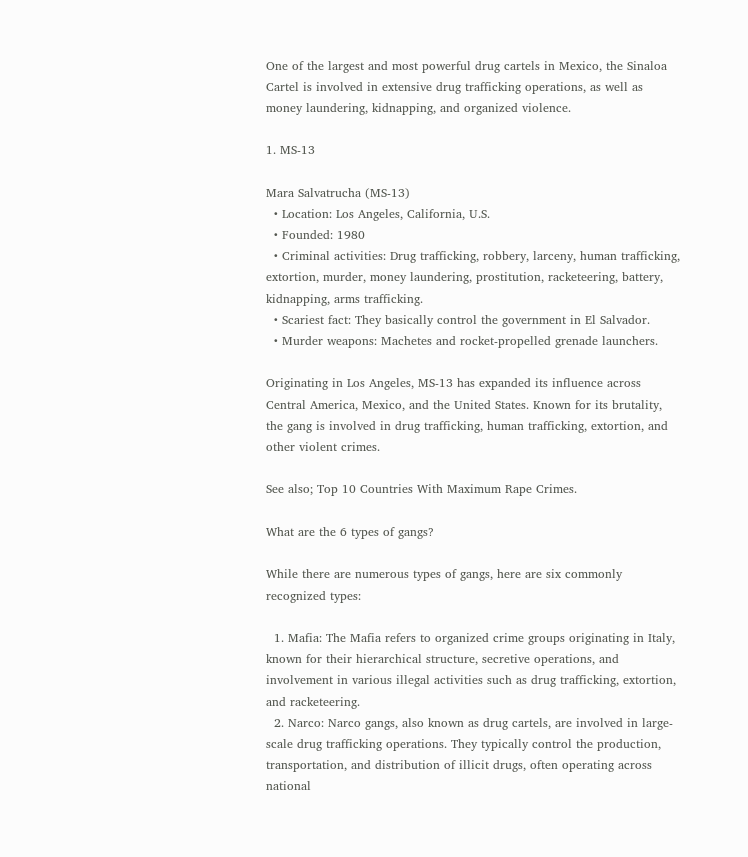One of the largest and most powerful drug cartels in Mexico, the Sinaloa Cartel is involved in extensive drug trafficking operations, as well as money laundering, kidnapping, and organized violence.

1. MS-13

Mara Salvatrucha (MS-13)
  • Location: Los Angeles, California, U.S.
  • Founded: 1980
  • Criminal activities: Drug trafficking, robbery, larceny, human trafficking, extortion, murder, money laundering, prostitution, racketeering, battery, kidnapping, arms trafficking.
  • Scariest fact: They basically control the government in El Salvador.
  • Murder weapons: Machetes and rocket-propelled grenade launchers.

Originating in Los Angeles, MS-13 has expanded its influence across Central America, Mexico, and the United States. Known for its brutality, the gang is involved in drug trafficking, human trafficking, extortion, and other violent crimes.

See also; Top 10 Countries With Maximum Rape Crimes.

What are the 6 types of gangs?

While there are numerous types of gangs, here are six commonly recognized types:

  1. Mafia: The Mafia refers to organized crime groups originating in Italy, known for their hierarchical structure, secretive operations, and involvement in various illegal activities such as drug trafficking, extortion, and racketeering.
  2. Narco: Narco gangs, also known as drug cartels, are involved in large-scale drug trafficking operations. They typically control the production, transportation, and distribution of illicit drugs, often operating across national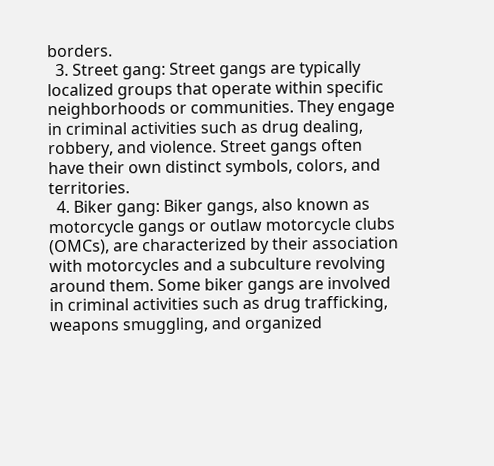borders.
  3. Street gang: Street gangs are typically localized groups that operate within specific neighborhoods or communities. They engage in criminal activities such as drug dealing, robbery, and violence. Street gangs often have their own distinct symbols, colors, and territories.
  4. Biker gang: Biker gangs, also known as motorcycle gangs or outlaw motorcycle clubs (OMCs), are characterized by their association with motorcycles and a subculture revolving around them. Some biker gangs are involved in criminal activities such as drug trafficking, weapons smuggling, and organized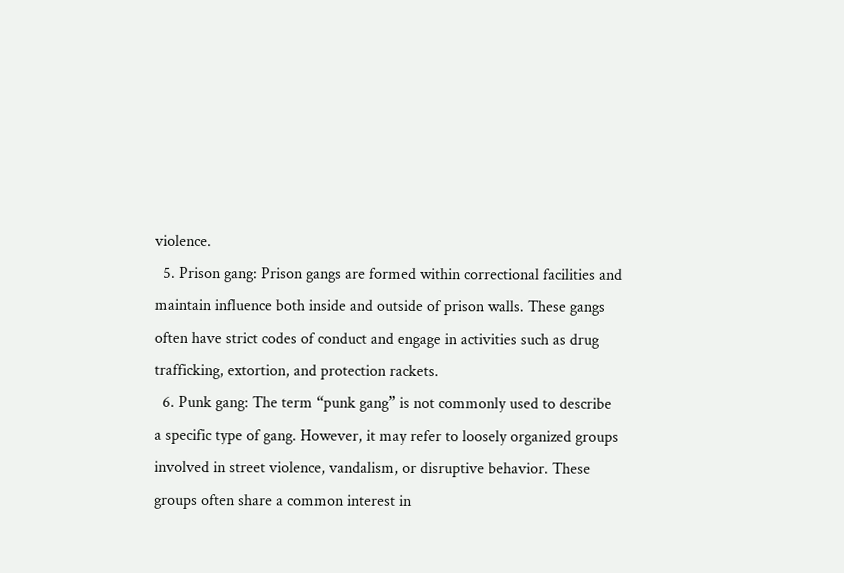violence.
  5. Prison gang: Prison gangs are formed within correctional facilities and maintain influence both inside and outside of prison walls. These gangs often have strict codes of conduct and engage in activities such as drug trafficking, extortion, and protection rackets.
  6. Punk gang: The term “punk gang” is not commonly used to describe a specific type of gang. However, it may refer to loosely organized groups involved in street violence, vandalism, or disruptive behavior. These groups often share a common interest in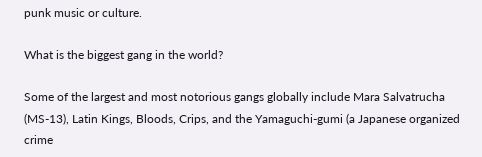punk music or culture.

What is the biggest gang in the world?

Some of the largest and most notorious gangs globally include Mara Salvatrucha (MS-13), Latin Kings, Bloods, Crips, and the Yamaguchi-gumi (a Japanese organized crime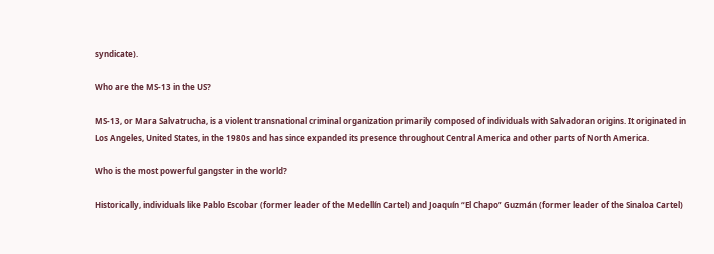syndicate).

Who are the MS-13 in the US?

MS-13, or Mara Salvatrucha, is a violent transnational criminal organization primarily composed of individuals with Salvadoran origins. It originated in Los Angeles, United States, in the 1980s and has since expanded its presence throughout Central America and other parts of North America.

Who is the most powerful gangster in the world?

Historically, individuals like Pablo Escobar (former leader of the Medellín Cartel) and Joaquín “El Chapo” Guzmán (former leader of the Sinaloa Cartel)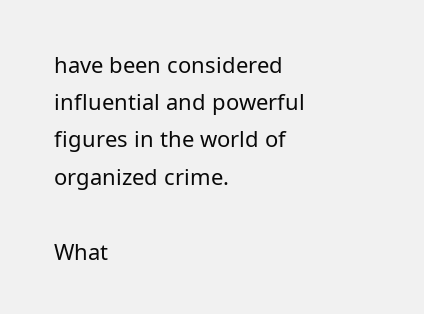have been considered influential and powerful figures in the world of organized crime.

What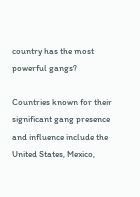country has the most powerful gangs?

Countries known for their significant gang presence and influence include the United States, Mexico,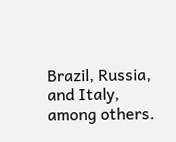Brazil, Russia, and Italy, among others.